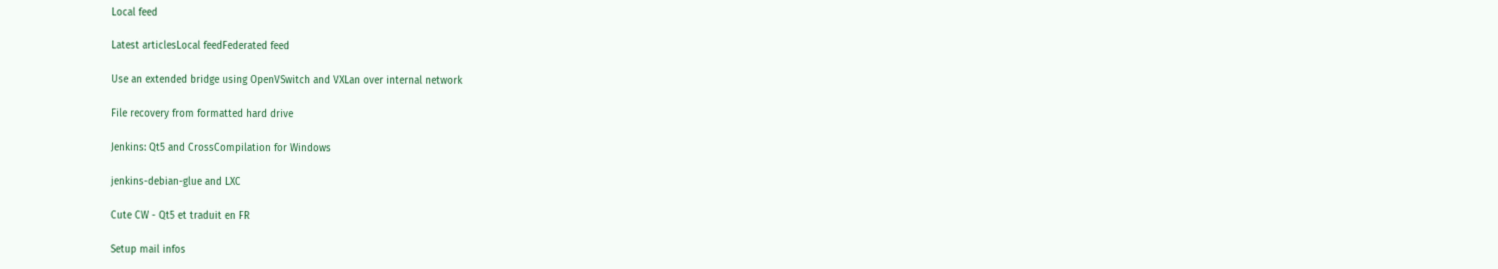Local feed

Latest articlesLocal feedFederated feed

Use an extended bridge using OpenVSwitch and VXLan over internal network

File recovery from formatted hard drive

Jenkins: Qt5 and CrossCompilation for Windows

jenkins-debian-glue and LXC

Cute CW - Qt5 et traduit en FR

Setup mail infos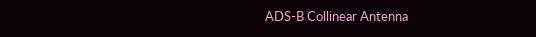ADS-B Collinear Antenna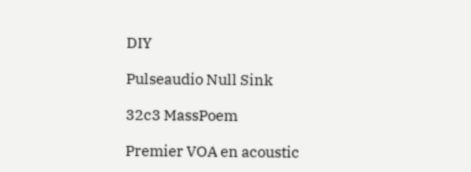DIY

Pulseaudio Null Sink

32c3 MassPoem

Premier VOA en acoustic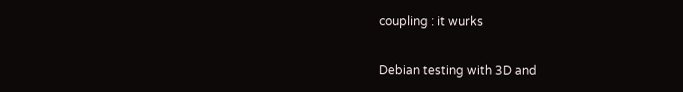coupling : it wurks

Debian testing with 3D and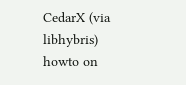CedarX (via libhybris) howto on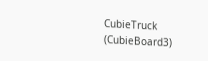CubieTruck (CubieBoard3)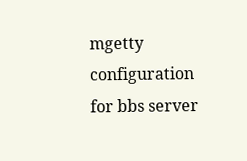mgetty configuration for bbs server